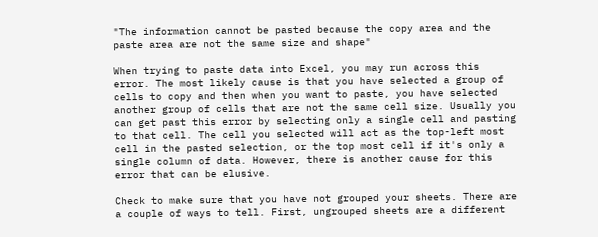"The information cannot be pasted because the copy area and the paste area are not the same size and shape"

When trying to paste data into Excel, you may run across this error. The most likely cause is that you have selected a group of cells to copy and then when you want to paste, you have selected another group of cells that are not the same cell size. Usually you can get past this error by selecting only a single cell and pasting to that cell. The cell you selected will act as the top-left most cell in the pasted selection, or the top most cell if it's only a single column of data. However, there is another cause for this error that can be elusive.

Check to make sure that you have not grouped your sheets. There are a couple of ways to tell. First, ungrouped sheets are a different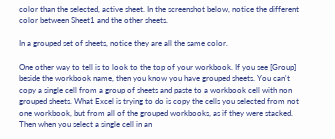color than the selected, active sheet. In the screenshot below, notice the different color between Sheet1 and the other sheets.

In a grouped set of sheets, notice they are all the same color.

One other way to tell is to look to the top of your workbook. If you see [Group] beside the workbook name, then you know you have grouped sheets. You can't copy a single cell from a group of sheets and paste to a workbook cell with non grouped sheets. What Excel is trying to do is copy the cells you selected from not one workbook, but from all of the grouped workbooks, as if they were stacked. Then when you select a single cell in an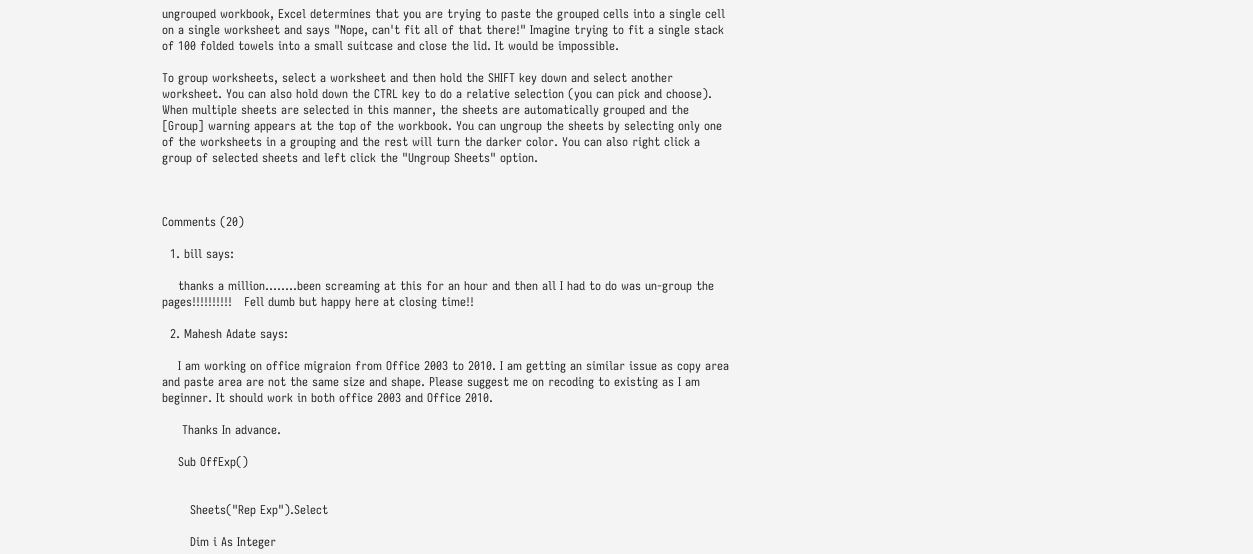ungrouped workbook, Excel determines that you are trying to paste the grouped cells into a single cell on a single worksheet and says "Nope, can't fit all of that there!" Imagine trying to fit a single stack of 100 folded towels into a small suitcase and close the lid. It would be impossible.

To group worksheets, select a worksheet and then hold the SHIFT key down and select another worksheet. You can also hold down the CTRL key to do a relative selection (you can pick and choose). When multiple sheets are selected in this manner, the sheets are automatically grouped and the [Group] warning appears at the top of the workbook. You can ungroup the sheets by selecting only one of the worksheets in a grouping and the rest will turn the darker color. You can also right click a group of selected sheets and left click the "Ungroup Sheets" option.



Comments (20)

  1. bill says:

    thanks a million……..been screaming at this for an hour and then all I had to do was un-group the pages!!!!!!!!!!   Fell dumb but happy here at closing time!!

  2. Mahesh Adate says:

    I am working on office migraion from Office 2003 to 2010. I am getting an similar issue as copy area and paste area are not the same size and shape. Please suggest me on recoding to existing as I am beginner. It should work in both office 2003 and Office 2010.

     Thanks In advance.

    Sub OffExp()


       Sheets("Rep Exp").Select

       Dim i As Integer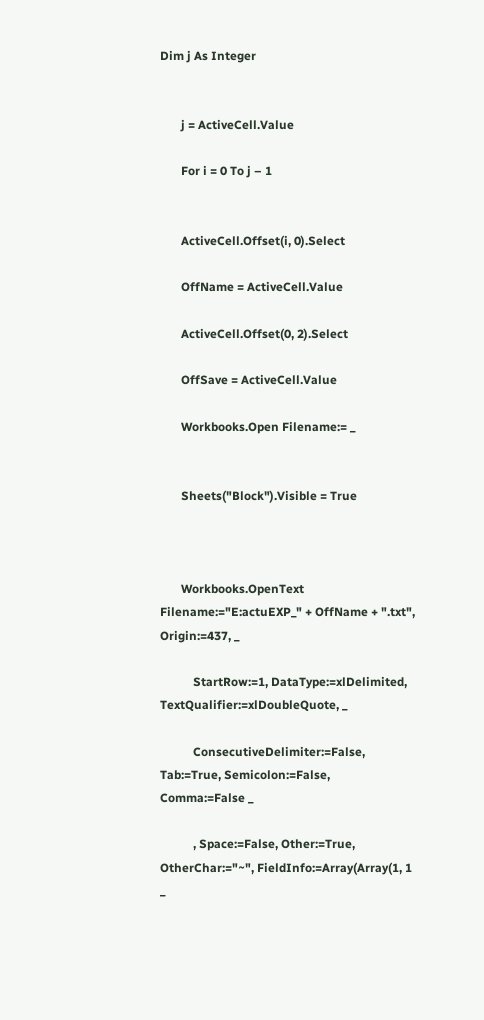Dim j As Integer


       j = ActiveCell.Value

       For i = 0 To j – 1


       ActiveCell.Offset(i, 0).Select

       OffName = ActiveCell.Value

       ActiveCell.Offset(0, 2).Select

       OffSave = ActiveCell.Value

       Workbooks.Open Filename:= _


       Sheets("Block").Visible = True



       Workbooks.OpenText Filename:="E:actuEXP_" + OffName + ".txt", Origin:=437, _

           StartRow:=1, DataType:=xlDelimited, TextQualifier:=xlDoubleQuote, _

           ConsecutiveDelimiter:=False, Tab:=True, Semicolon:=False, Comma:=False _

           , Space:=False, Other:=True, OtherChar:="~", FieldInfo:=Array(Array(1, 1 _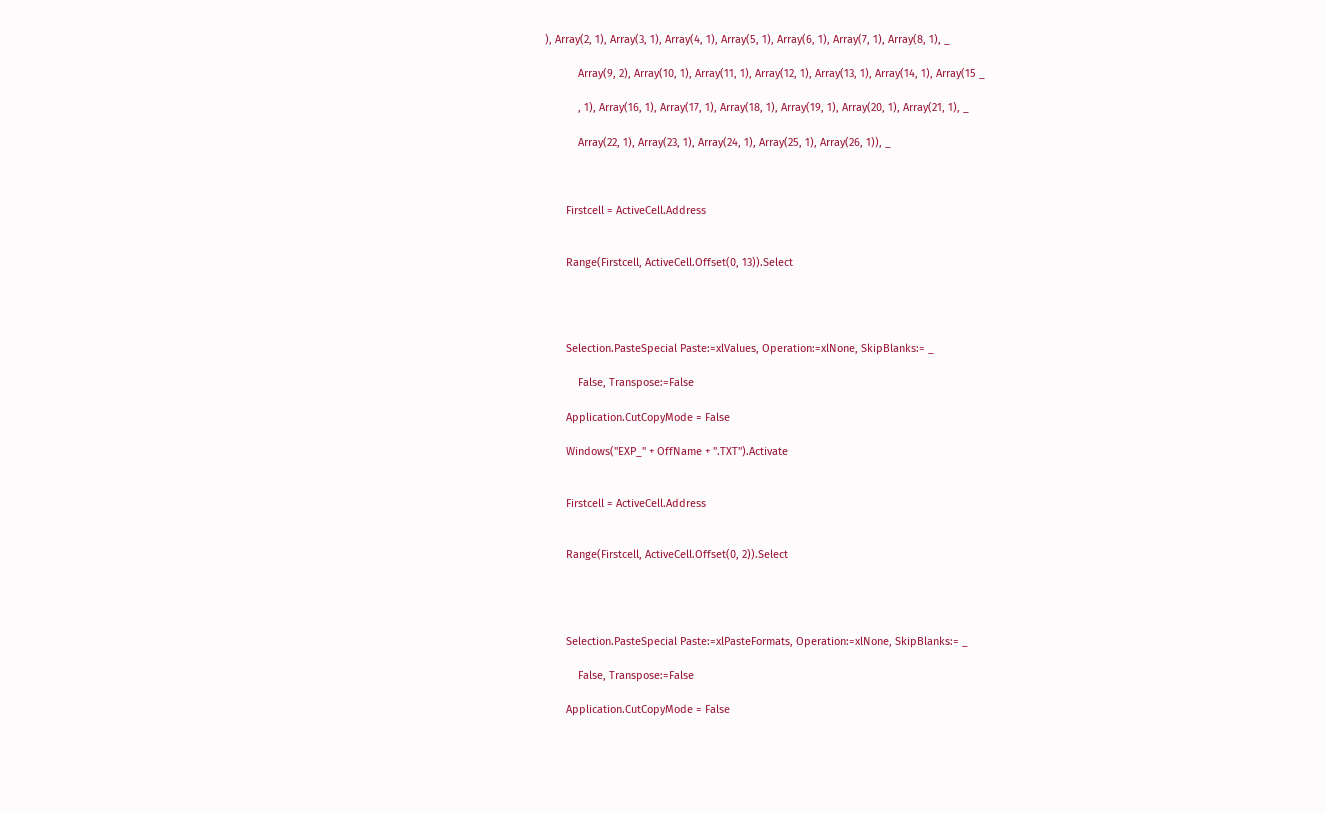), Array(2, 1), Array(3, 1), Array(4, 1), Array(5, 1), Array(6, 1), Array(7, 1), Array(8, 1), _

           Array(9, 2), Array(10, 1), Array(11, 1), Array(12, 1), Array(13, 1), Array(14, 1), Array(15 _

           , 1), Array(16, 1), Array(17, 1), Array(18, 1), Array(19, 1), Array(20, 1), Array(21, 1), _

           Array(22, 1), Array(23, 1), Array(24, 1), Array(25, 1), Array(26, 1)), _



       Firstcell = ActiveCell.Address


       Range(Firstcell, ActiveCell.Offset(0, 13)).Select




       Selection.PasteSpecial Paste:=xlValues, Operation:=xlNone, SkipBlanks:= _

           False, Transpose:=False

       Application.CutCopyMode = False

       Windows("EXP_" + OffName + ".TXT").Activate


       Firstcell = ActiveCell.Address


       Range(Firstcell, ActiveCell.Offset(0, 2)).Select




       Selection.PasteSpecial Paste:=xlPasteFormats, Operation:=xlNone, SkipBlanks:= _

           False, Transpose:=False

       Application.CutCopyMode = False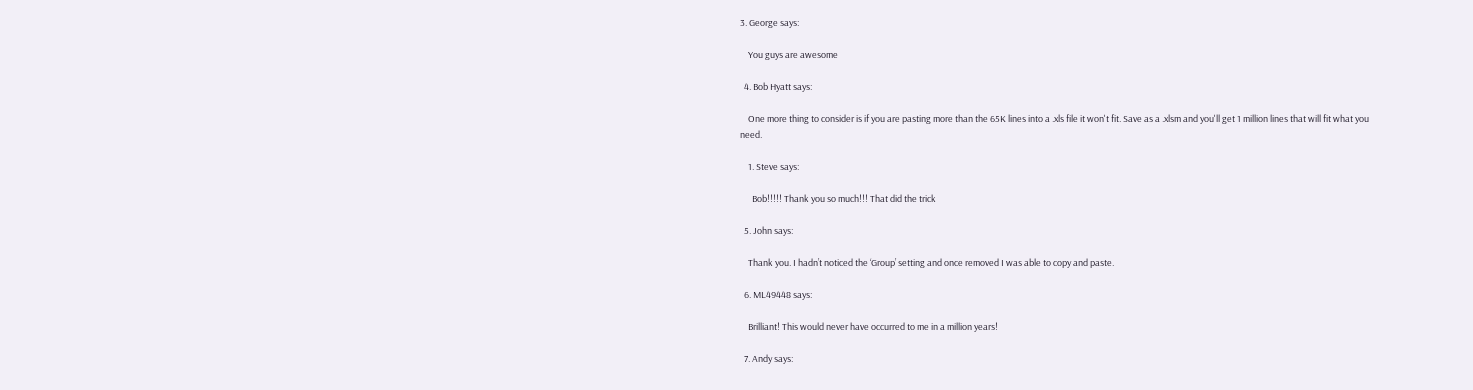3. George says:

    You guys are awesome

  4. Bob Hyatt says:

    One more thing to consider is if you are pasting more than the 65K lines into a .xls file it won't fit. Save as a .xlsm and you'll get 1 million lines that will fit what you need.

    1. Steve says:

      Bob!!!!! Thank you so much!!! That did the trick

  5. John says:

    Thank you. I hadn’t noticed the ‘Group’ setting and once removed I was able to copy and paste.

  6. ML49448 says:

    Brilliant! This would never have occurred to me in a million years!

  7. Andy says: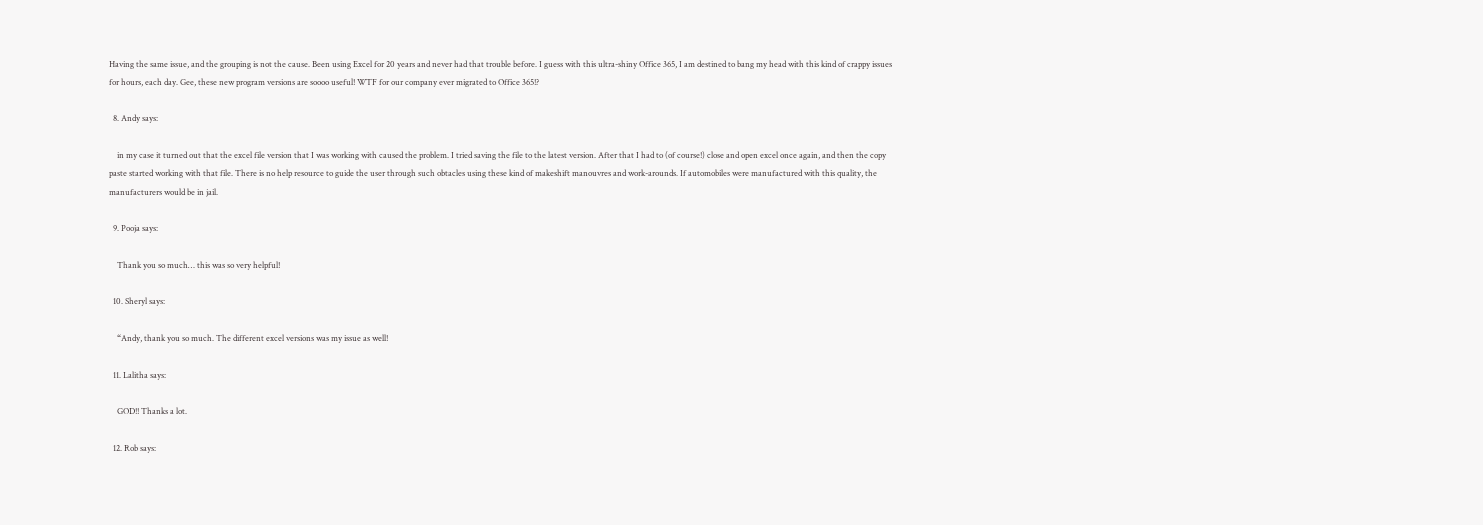Having the same issue, and the grouping is not the cause. Been using Excel for 20 years and never had that trouble before. I guess with this ultra-shiny Office 365, I am destined to bang my head with this kind of crappy issues for hours, each day. Gee, these new program versions are soooo useful! WTF for our company ever migrated to Office 365!?

  8. Andy says:

    in my case it turned out that the excel file version that I was working with caused the problem. I tried saving the file to the latest version. After that I had to (of course!) close and open excel once again, and then the copy paste started working with that file. There is no help resource to guide the user through such obtacles using these kind of makeshift manouvres and work-arounds. If automobiles were manufactured with this quality, the manufacturers would be in jail.

  9. Pooja says:

    Thank you so much… this was so very helpful!

  10. Sheryl says:

    “Andy, thank you so much. The different excel versions was my issue as well!

  11. Lalitha says:

    GOD!! Thanks a lot.

  12. Rob says: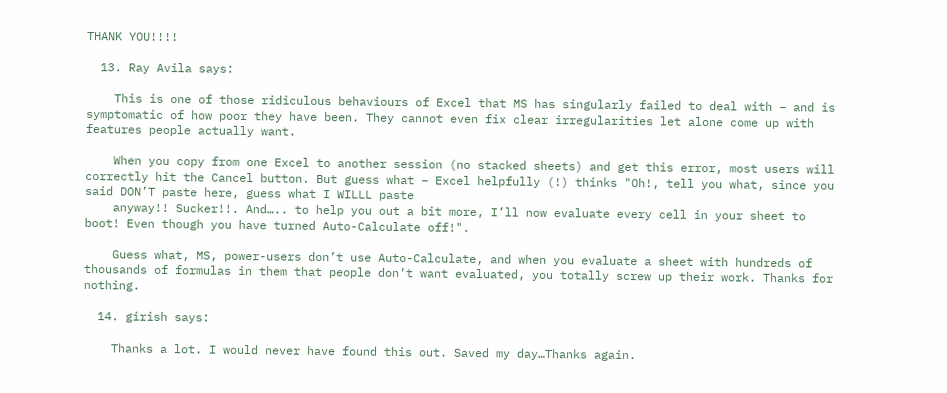THANK YOU!!!!

  13. Ray Avila says:

    This is one of those ridiculous behaviours of Excel that MS has singularly failed to deal with – and is symptomatic of how poor they have been. They cannot even fix clear irregularities let alone come up with features people actually want.

    When you copy from one Excel to another session (no stacked sheets) and get this error, most users will correctly hit the Cancel button. But guess what – Excel helpfully (!) thinks "Oh!, tell you what, since you said DON’T paste here, guess what I WILLL paste
    anyway!! Sucker!!. And….. to help you out a bit more, I’ll now evaluate every cell in your sheet to boot! Even though you have turned Auto-Calculate off!".

    Guess what, MS, power-users don’t use Auto-Calculate, and when you evaluate a sheet with hundreds of thousands of formulas in them that people don’t want evaluated, you totally screw up their work. Thanks for nothing.

  14. girish says:

    Thanks a lot. I would never have found this out. Saved my day…Thanks again.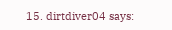15. dirtdiver04 says: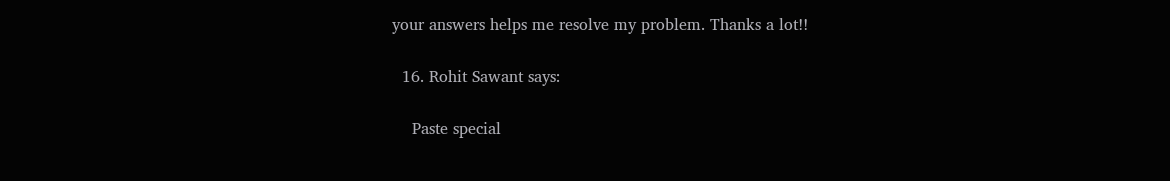your answers helps me resolve my problem. Thanks a lot!!

  16. Rohit Sawant says:

    Paste special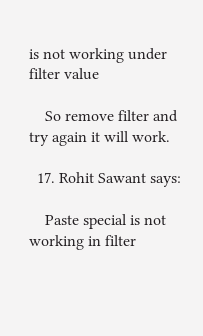is not working under filter value

    So remove filter and try again it will work.

  17. Rohit Sawant says:

    Paste special is not working in filter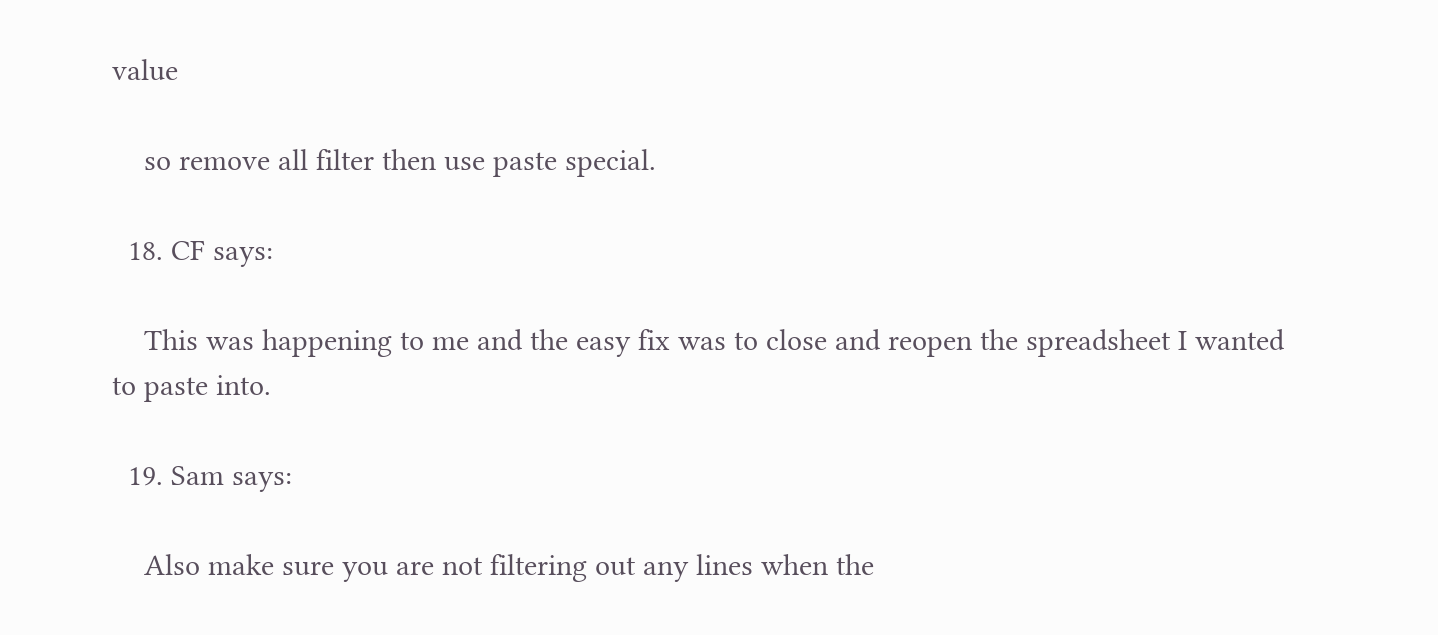value

    so remove all filter then use paste special.

  18. CF says:

    This was happening to me and the easy fix was to close and reopen the spreadsheet I wanted to paste into.

  19. Sam says:

    Also make sure you are not filtering out any lines when the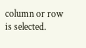column or row is selected.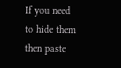If you need to hide them then paste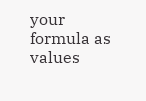your formula as values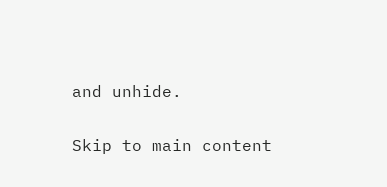and unhide.

Skip to main content